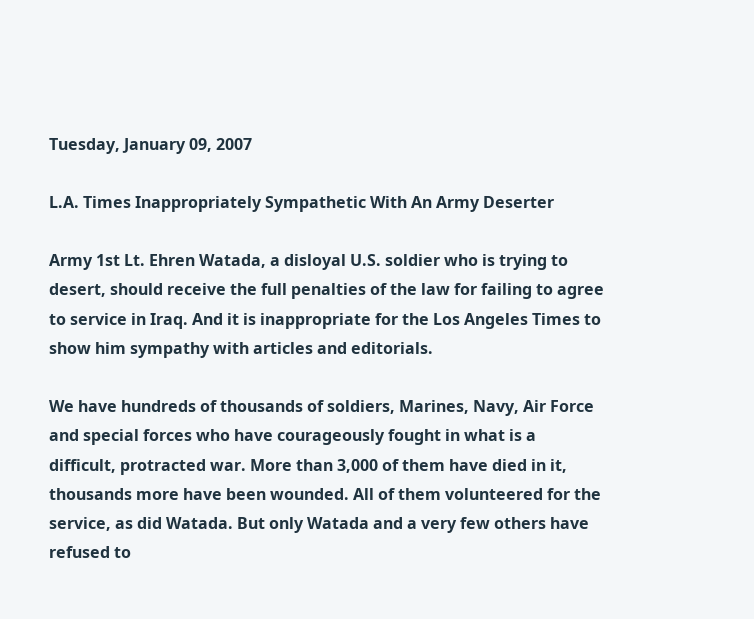Tuesday, January 09, 2007

L.A. Times Inappropriately Sympathetic With An Army Deserter

Army 1st Lt. Ehren Watada, a disloyal U.S. soldier who is trying to desert, should receive the full penalties of the law for failing to agree to service in Iraq. And it is inappropriate for the Los Angeles Times to show him sympathy with articles and editorials.

We have hundreds of thousands of soldiers, Marines, Navy, Air Force and special forces who have courageously fought in what is a difficult, protracted war. More than 3,000 of them have died in it, thousands more have been wounded. All of them volunteered for the service, as did Watada. But only Watada and a very few others have refused to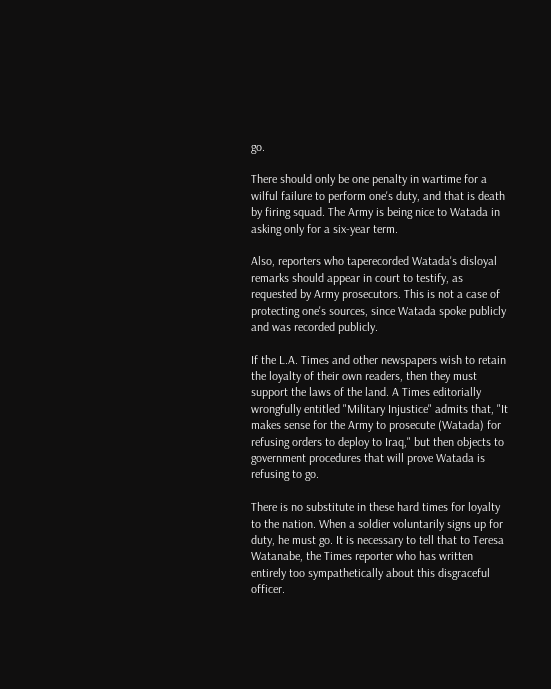go.

There should only be one penalty in wartime for a wilful failure to perform one's duty, and that is death by firing squad. The Army is being nice to Watada in asking only for a six-year term.

Also, reporters who taperecorded Watada's disloyal remarks should appear in court to testify, as requested by Army prosecutors. This is not a case of protecting one's sources, since Watada spoke publicly and was recorded publicly.

If the L.A. Times and other newspapers wish to retain the loyalty of their own readers, then they must support the laws of the land. A Times editorially wrongfully entitled "Military Injustice" admits that, "It makes sense for the Army to prosecute (Watada) for refusing orders to deploy to Iraq," but then objects to government procedures that will prove Watada is refusing to go.

There is no substitute in these hard times for loyalty to the nation. When a soldier voluntarily signs up for duty, he must go. It is necessary to tell that to Teresa Watanabe, the Times reporter who has written entirely too sympathetically about this disgraceful officer.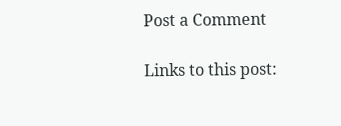Post a Comment

Links to this post: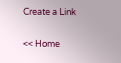Create a Link

<< Home